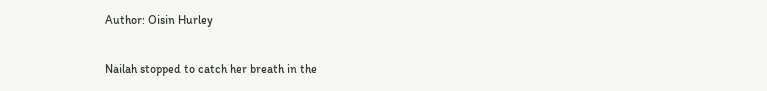Author: Oisin Hurley

Nailah stopped to catch her breath in the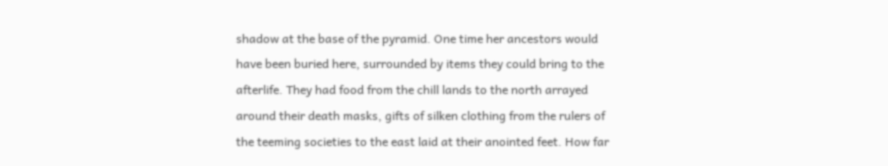shadow at the base of the pyramid. One time her ancestors would have been buried here, surrounded by items they could bring to the afterlife. They had food from the chill lands to the north arrayed around their death masks, gifts of silken clothing from the rulers of the teeming societies to the east laid at their anointed feet. How far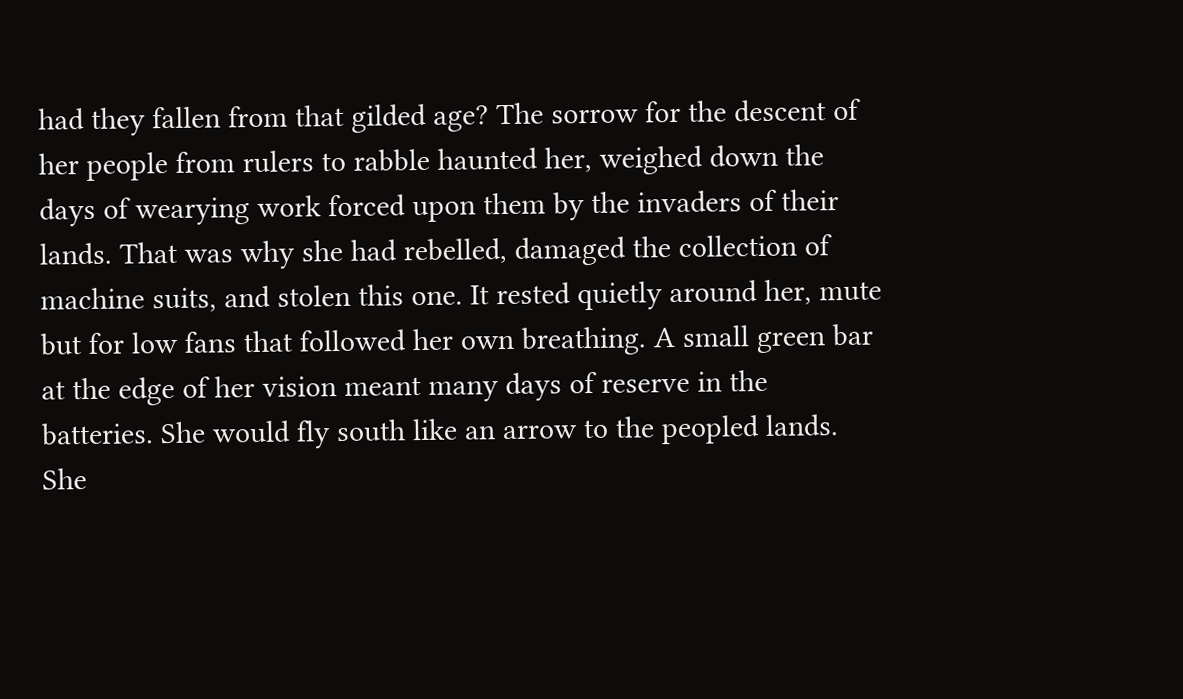had they fallen from that gilded age? The sorrow for the descent of her people from rulers to rabble haunted her, weighed down the days of wearying work forced upon them by the invaders of their lands. That was why she had rebelled, damaged the collection of machine suits, and stolen this one. It rested quietly around her, mute but for low fans that followed her own breathing. A small green bar at the edge of her vision meant many days of reserve in the batteries. She would fly south like an arrow to the peopled lands. She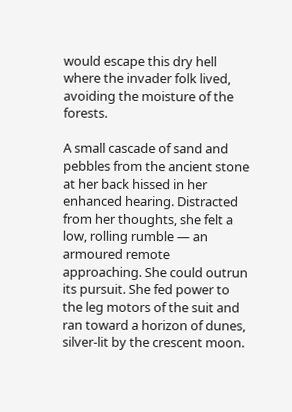would escape this dry hell where the invader folk lived, avoiding the moisture of the forests.

A small cascade of sand and pebbles from the ancient stone at her back hissed in her enhanced hearing. Distracted from her thoughts, she felt a low, rolling rumble — an armoured remote approaching. She could outrun its pursuit. She fed power to the leg motors of the suit and ran toward a horizon of dunes, silver-lit by the crescent moon.